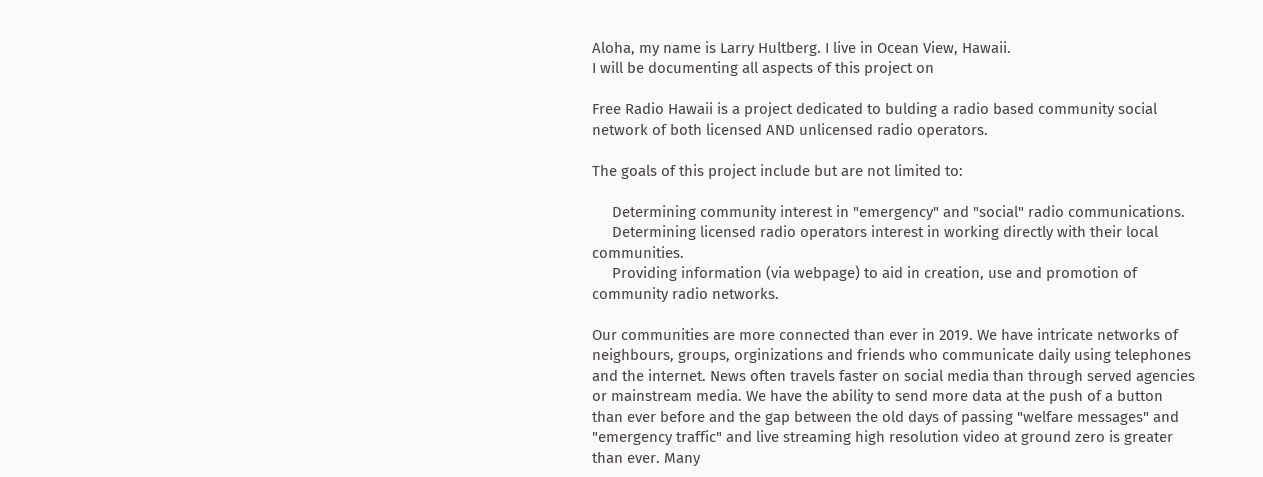Aloha, my name is Larry Hultberg. I live in Ocean View, Hawaii.
I will be documenting all aspects of this project on

Free Radio Hawaii is a project dedicated to bulding a radio based community social network of both licensed AND unlicensed radio operators.

The goals of this project include but are not limited to:

     Determining community interest in "emergency" and "social" radio communications.
     Determining licensed radio operators interest in working directly with their local communities.
     Providing information (via webpage) to aid in creation, use and promotion of community radio networks.

Our communities are more connected than ever in 2019. We have intricate networks of neighbours, groups, orginizations and friends who communicate daily using telephones and the internet. News often travels faster on social media than through served agencies or mainstream media. We have the ability to send more data at the push of a button than ever before and the gap between the old days of passing "welfare messages" and "emergency traffic" and live streaming high resolution video at ground zero is greater than ever. Many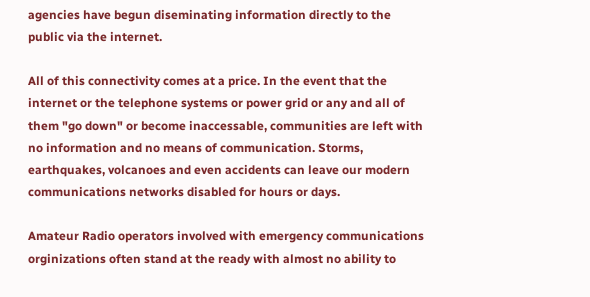agencies have begun diseminating information directly to the public via the internet.

All of this connectivity comes at a price. In the event that the internet or the telephone systems or power grid or any and all of them "go down" or become inaccessable, communities are left with no information and no means of communication. Storms, earthquakes, volcanoes and even accidents can leave our modern communications networks disabled for hours or days.

Amateur Radio operators involved with emergency communications orginizations often stand at the ready with almost no ability to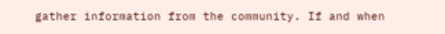gather information from the community. If and when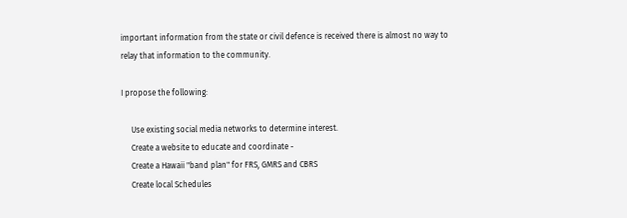important information from the state or civil defence is received there is almost no way to relay that information to the community.

I propose the following:

     Use existing social media networks to determine interest.
     Create a website to educate and coordinate -
     Create a Hawaii "band plan" for FRS, GMRS and CBRS
     Create local Schedules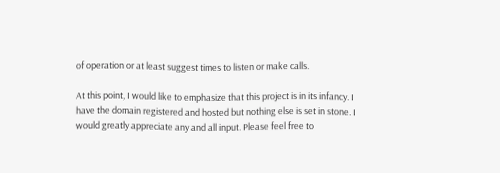of operation or at least suggest times to listen or make calls.

At this point, I would like to emphasize that this project is in its infancy. I have the domain registered and hosted but nothing else is set in stone. I would greatly appreciate any and all input. Please feel free to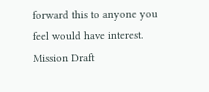forward this to anyone you feel would have interest.
Mission Draft